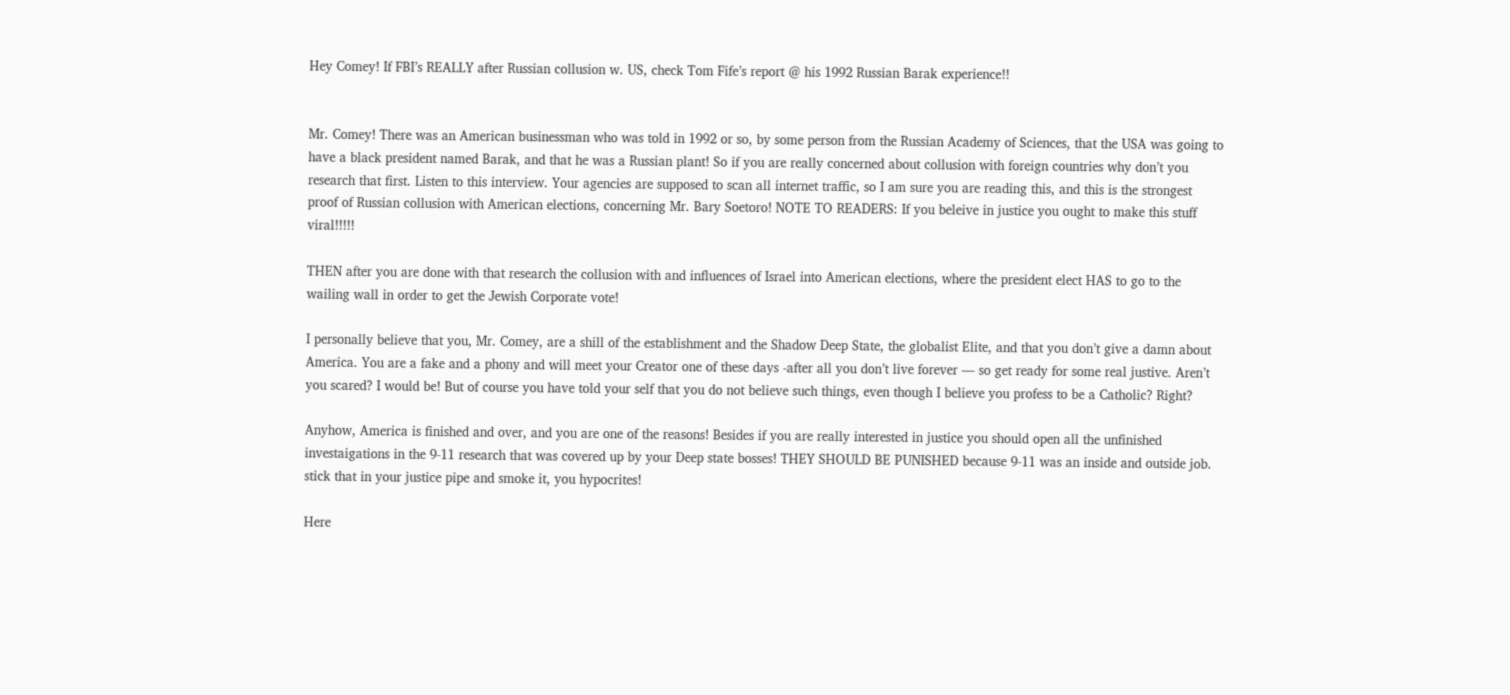Hey Comey! If FBI’s REALLY after Russian collusion w. US, check Tom Fife’s report @ his 1992 Russian Barak experience!!


Mr. Comey! There was an American businessman who was told in 1992 or so, by some person from the Russian Academy of Sciences, that the USA was going to have a black president named Barak, and that he was a Russian plant! So if you are really concerned about collusion with foreign countries why don’t you research that first. Listen to this interview. Your agencies are supposed to scan all internet traffic, so I am sure you are reading this, and this is the strongest proof of Russian collusion with American elections, concerning Mr. Bary Soetoro! NOTE TO READERS: If you beleive in justice you ought to make this stuff viral!!!!!

THEN after you are done with that research the collusion with and influences of Israel into American elections, where the president elect HAS to go to the wailing wall in order to get the Jewish Corporate vote!

I personally believe that you, Mr. Comey, are a shill of the establishment and the Shadow Deep State, the globalist Elite, and that you don’t give a damn about America. You are a fake and a phony and will meet your Creator one of these days -after all you don’t live forever — so get ready for some real justive. Aren’t you scared? I would be! But of course you have told your self that you do not believe such things, even though I believe you profess to be a Catholic? Right?

Anyhow, America is finished and over, and you are one of the reasons! Besides if you are really interested in justice you should open all the unfinished investaigations in the 9-11 research that was covered up by your Deep state bosses! THEY SHOULD BE PUNISHED because 9-11 was an inside and outside job. stick that in your justice pipe and smoke it, you hypocrites!

Here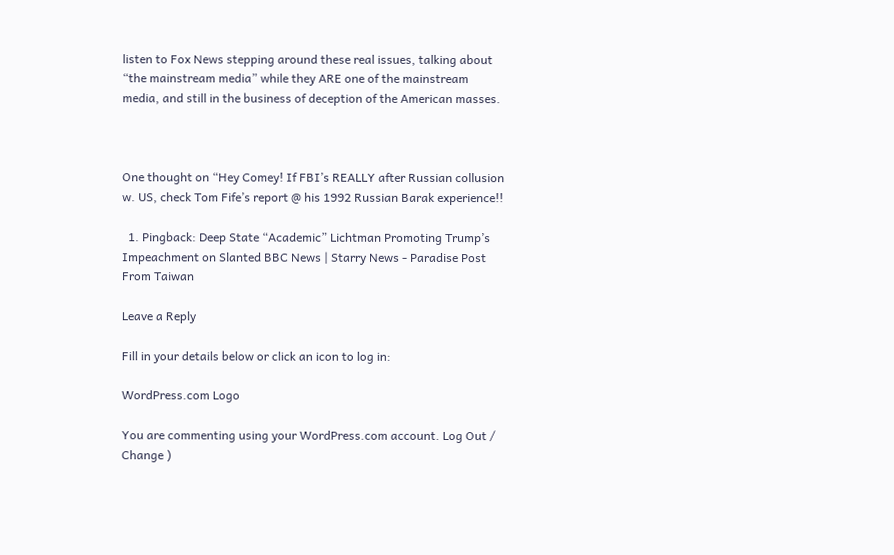listen to Fox News stepping around these real issues, talking about “the mainstream media” while they ARE one of the mainstream media, and still in the business of deception of the American masses.



One thought on “Hey Comey! If FBI’s REALLY after Russian collusion w. US, check Tom Fife’s report @ his 1992 Russian Barak experience!!

  1. Pingback: Deep State “Academic” Lichtman Promoting Trump’s Impeachment on Slanted BBC News | Starry News - Paradise Post From Taiwan

Leave a Reply

Fill in your details below or click an icon to log in:

WordPress.com Logo

You are commenting using your WordPress.com account. Log Out /  Change )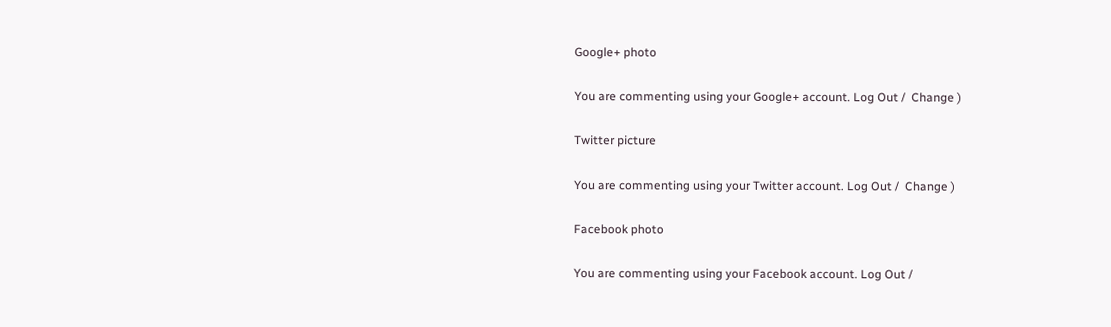Google+ photo

You are commenting using your Google+ account. Log Out /  Change )

Twitter picture

You are commenting using your Twitter account. Log Out /  Change )

Facebook photo

You are commenting using your Facebook account. Log Out /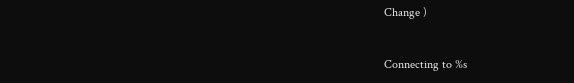Change )


Connecting to %s